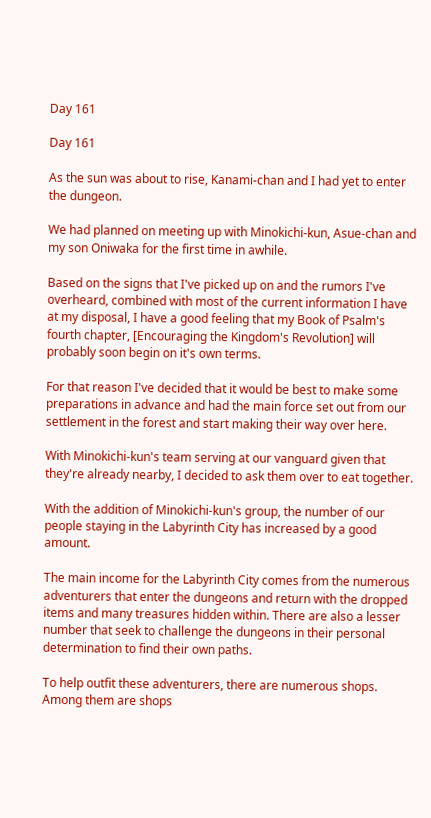Day 161

Day 161

As the sun was about to rise, Kanami-chan and I had yet to enter the dungeon.

We had planned on meeting up with Minokichi-kun, Asue-chan and my son Oniwaka for the first time in awhile.

Based on the signs that I've picked up on and the rumors I've overheard, combined with most of the current information I have at my disposal, I have a good feeling that my Book of Psalm's fourth chapter, [Encouraging the Kingdom's Revolution] will probably soon begin on it's own terms.

For that reason I've decided that it would be best to make some preparations in advance and had the main force set out from our settlement in the forest and start making their way over here.

With Minokichi-kun's team serving at our vanguard given that they're already nearby, I decided to ask them over to eat together.

With the addition of Minokichi-kun's group, the number of our people staying in the Labyrinth City has increased by a good amount.

The main income for the Labyrinth City comes from the numerous adventurers that enter the dungeons and return with the dropped items and many treasures hidden within. There are also a lesser number that seek to challenge the dungeons in their personal determination to find their own paths.

To help outfit these adventurers, there are numerous shops. Among them are shops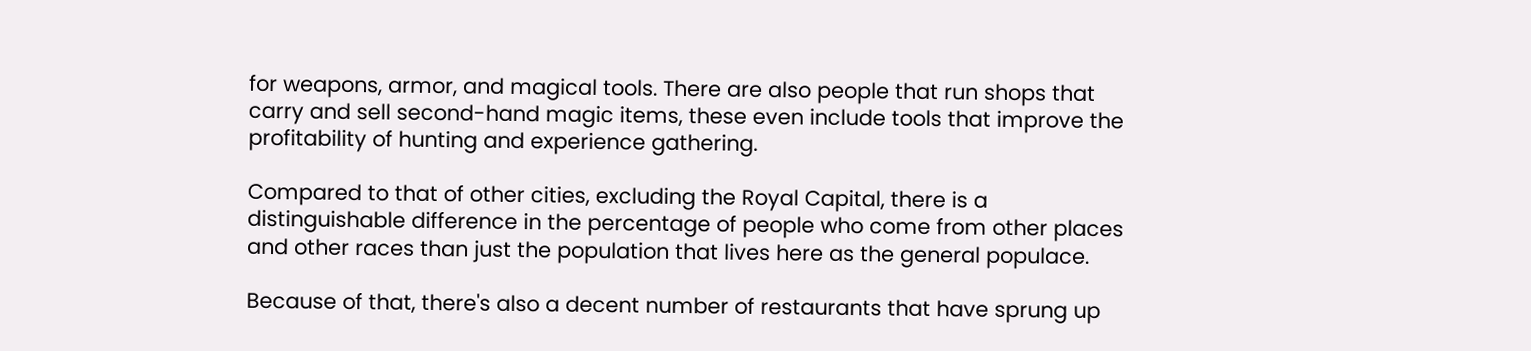for weapons, armor, and magical tools. There are also people that run shops that carry and sell second-hand magic items, these even include tools that improve the profitability of hunting and experience gathering.

Compared to that of other cities, excluding the Royal Capital, there is a distinguishable difference in the percentage of people who come from other places and other races than just the population that lives here as the general populace.

Because of that, there's also a decent number of restaurants that have sprung up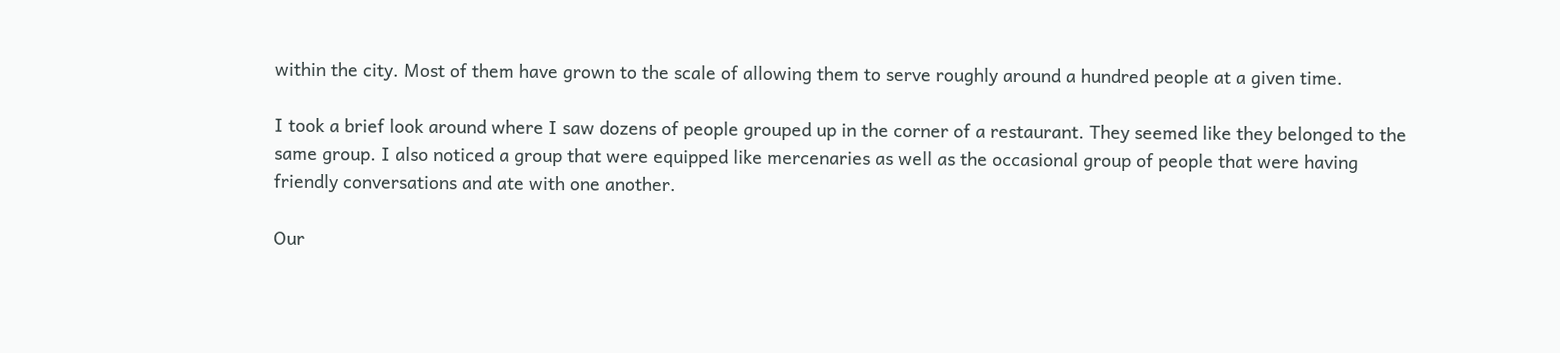within the city. Most of them have grown to the scale of allowing them to serve roughly around a hundred people at a given time.

I took a brief look around where I saw dozens of people grouped up in the corner of a restaurant. They seemed like they belonged to the same group. I also noticed a group that were equipped like mercenaries as well as the occasional group of people that were having friendly conversations and ate with one another.

Our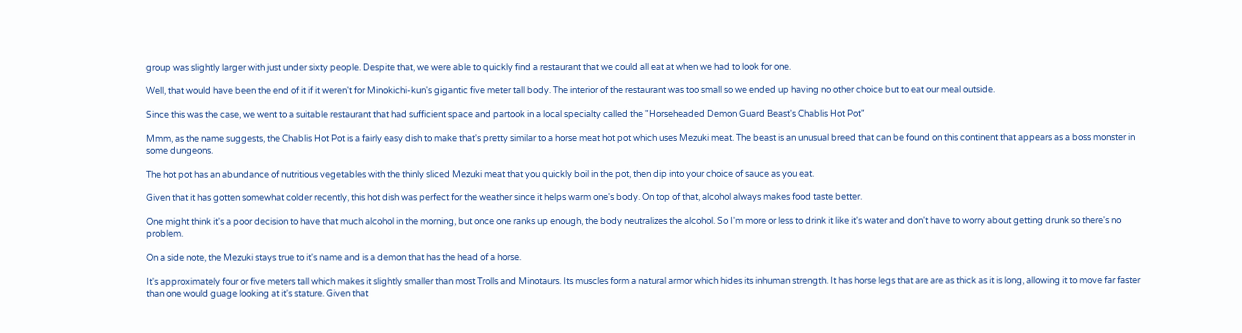group was slightly larger with just under sixty people. Despite that, we were able to quickly find a restaurant that we could all eat at when we had to look for one.

Well, that would have been the end of it if it weren't for Minokichi-kun's gigantic five meter tall body. The interior of the restaurant was too small so we ended up having no other choice but to eat our meal outside.

Since this was the case, we went to a suitable restaurant that had sufficient space and partook in a local specialty called the "Horseheaded Demon Guard Beast's Chablis Hot Pot"

Mmm, as the name suggests, the Chablis Hot Pot is a fairly easy dish to make that's pretty similar to a horse meat hot pot which uses Mezuki meat. The beast is an unusual breed that can be found on this continent that appears as a boss monster in some dungeons.

The hot pot has an abundance of nutritious vegetables with the thinly sliced Mezuki meat that you quickly boil in the pot, then dip into your choice of sauce as you eat.

Given that it has gotten somewhat colder recently, this hot dish was perfect for the weather since it helps warm one's body. On top of that, alcohol always makes food taste better.

One might think it's a poor decision to have that much alcohol in the morning, but once one ranks up enough, the body neutralizes the alcohol. So I'm more or less to drink it like it's water and don't have to worry about getting drunk so there's no problem.

On a side note, the Mezuki stays true to it's name and is a demon that has the head of a horse.

It's approximately four or five meters tall which makes it slightly smaller than most Trolls and Minotaurs. Its muscles form a natural armor which hides its inhuman strength. It has horse legs that are are as thick as it is long, allowing it to move far faster than one would guage looking at it's stature. Given that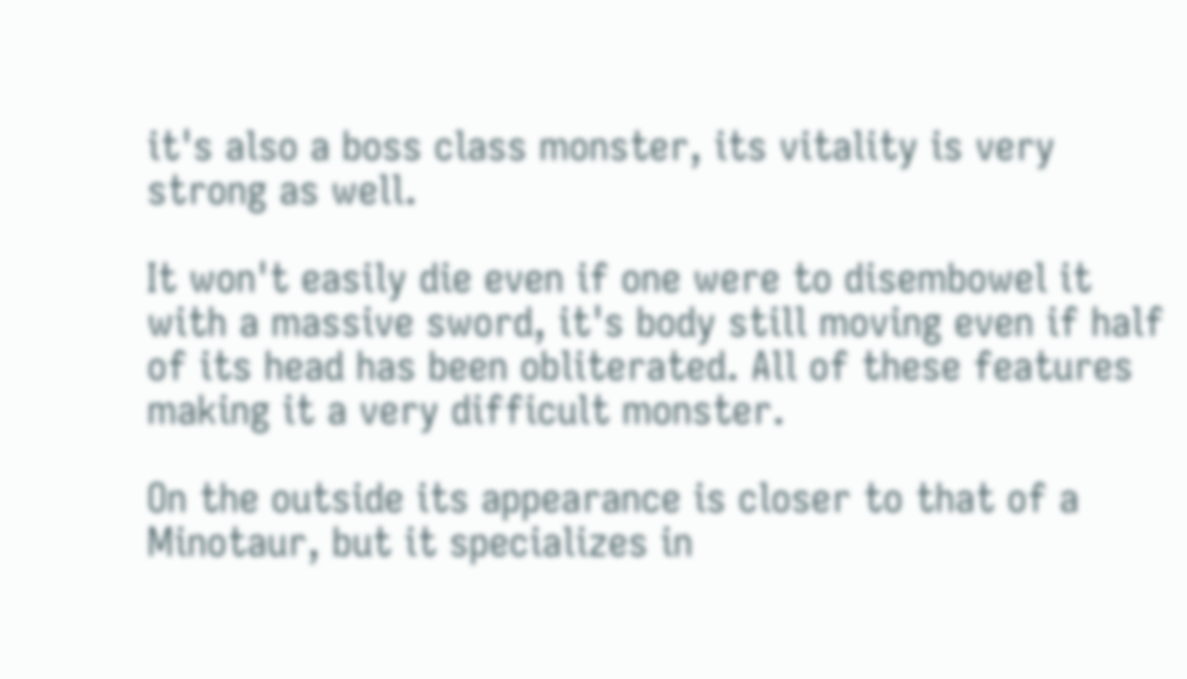it's also a boss class monster, its vitality is very strong as well.

It won't easily die even if one were to disembowel it with a massive sword, it's body still moving even if half of its head has been obliterated. All of these features making it a very difficult monster.

On the outside its appearance is closer to that of a Minotaur, but it specializes in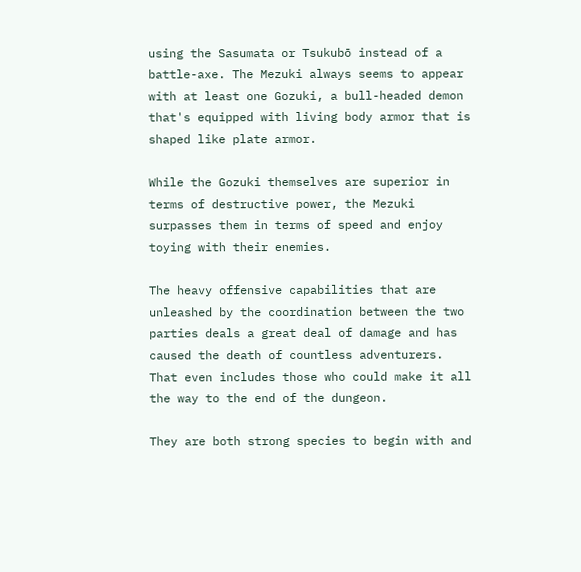using the Sasumata or Tsukubō instead of a battle-axe. The Mezuki always seems to appear with at least one Gozuki, a bull-headed demon that's equipped with living body armor that is shaped like plate armor.

While the Gozuki themselves are superior in terms of destructive power, the Mezuki surpasses them in terms of speed and enjoy toying with their enemies.

The heavy offensive capabilities that are unleashed by the coordination between the two parties deals a great deal of damage and has caused the death of countless adventurers. That even includes those who could make it all the way to the end of the dungeon.

They are both strong species to begin with and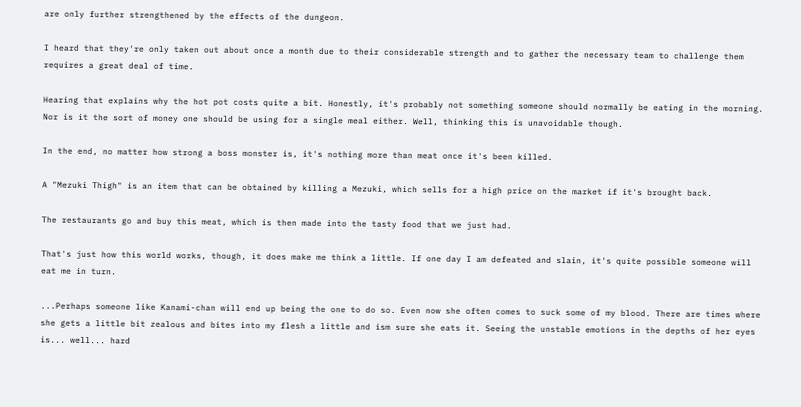are only further strengthened by the effects of the dungeon.

I heard that they're only taken out about once a month due to their considerable strength and to gather the necessary team to challenge them requires a great deal of time.

Hearing that explains why the hot pot costs quite a bit. Honestly, it's probably not something someone should normally be eating in the morning. Nor is it the sort of money one should be using for a single meal either. Well, thinking this is unavoidable though.

In the end, no matter how strong a boss monster is, it's nothing more than meat once it's been killed.

A "Mezuki Thigh" is an item that can be obtained by killing a Mezuki, which sells for a high price on the market if it's brought back.

The restaurants go and buy this meat, which is then made into the tasty food that we just had.

That's just how this world works, though, it does make me think a little. If one day I am defeated and slain, it's quite possible someone will eat me in turn.

...Perhaps someone like Kanami-chan will end up being the one to do so. Even now she often comes to suck some of my blood. There are times where she gets a little bit zealous and bites into my flesh a little and ism sure she eats it. Seeing the unstable emotions in the depths of her eyes is... well... hard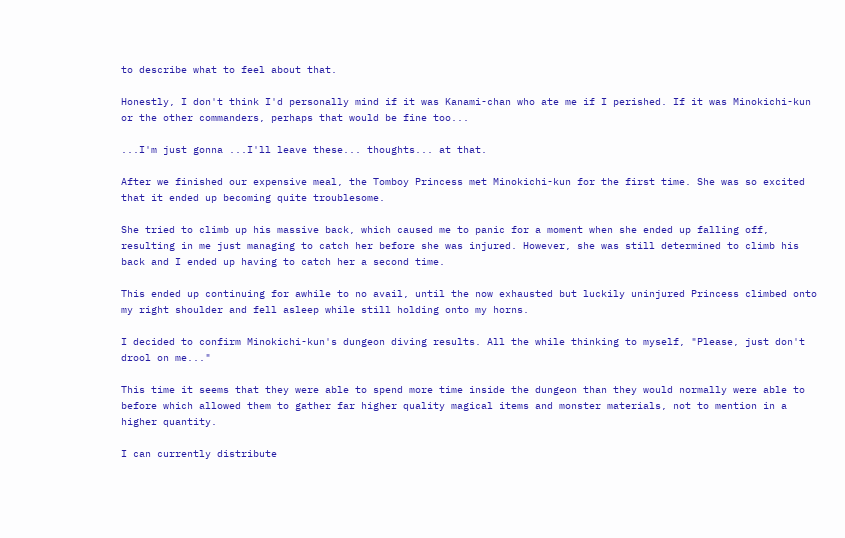to describe what to feel about that.

Honestly, I don't think I'd personally mind if it was Kanami-chan who ate me if I perished. If it was Minokichi-kun or the other commanders, perhaps that would be fine too...

...I'm just gonna ...I'll leave these... thoughts... at that.

After we finished our expensive meal, the Tomboy Princess met Minokichi-kun for the first time. She was so excited that it ended up becoming quite troublesome.

She tried to climb up his massive back, which caused me to panic for a moment when she ended up falling off, resulting in me just managing to catch her before she was injured. However, she was still determined to climb his back and I ended up having to catch her a second time.

This ended up continuing for awhile to no avail, until the now exhausted but luckily uninjured Princess climbed onto my right shoulder and fell asleep while still holding onto my horns.

I decided to confirm Minokichi-kun's dungeon diving results. All the while thinking to myself, "Please, just don't drool on me..."

This time it seems that they were able to spend more time inside the dungeon than they would normally were able to before which allowed them to gather far higher quality magical items and monster materials, not to mention in a higher quantity.

I can currently distribute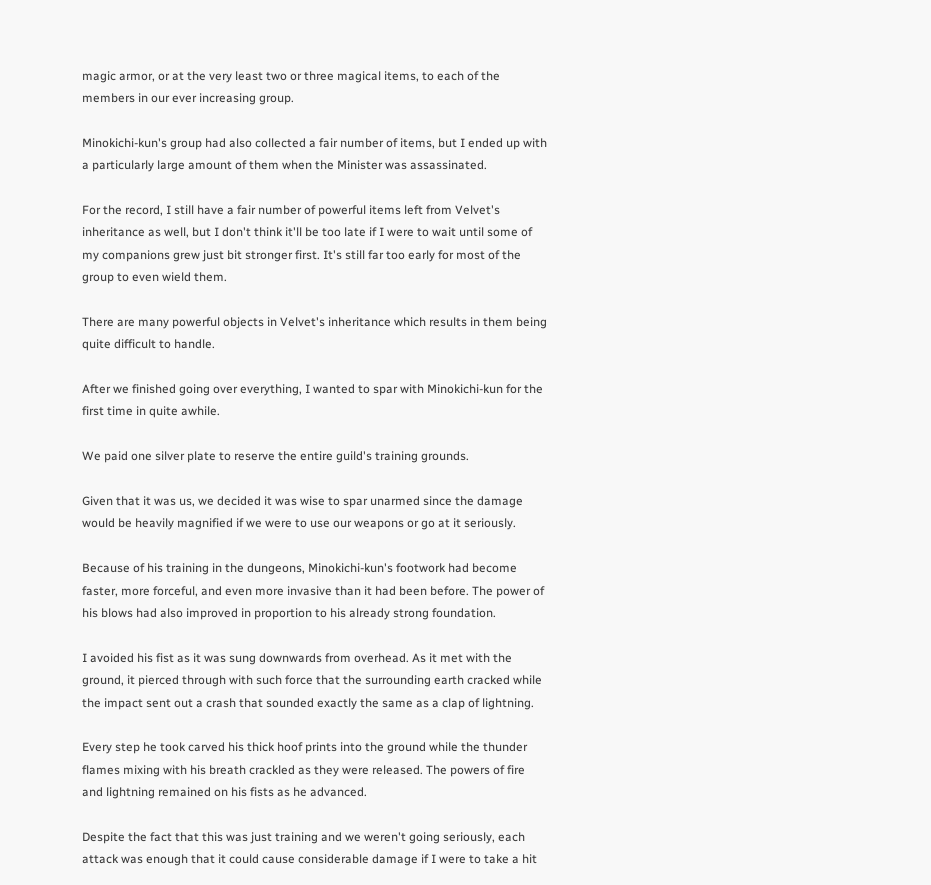magic armor, or at the very least two or three magical items, to each of the members in our ever increasing group.

Minokichi-kun's group had also collected a fair number of items, but I ended up with a particularly large amount of them when the Minister was assassinated.

For the record, I still have a fair number of powerful items left from Velvet's inheritance as well, but I don't think it'll be too late if I were to wait until some of my companions grew just bit stronger first. It's still far too early for most of the group to even wield them.

There are many powerful objects in Velvet's inheritance which results in them being quite difficult to handle.

After we finished going over everything, I wanted to spar with Minokichi-kun for the first time in quite awhile.

We paid one silver plate to reserve the entire guild's training grounds.

Given that it was us, we decided it was wise to spar unarmed since the damage would be heavily magnified if we were to use our weapons or go at it seriously.

Because of his training in the dungeons, Minokichi-kun's footwork had become faster, more forceful, and even more invasive than it had been before. The power of his blows had also improved in proportion to his already strong foundation.

I avoided his fist as it was sung downwards from overhead. As it met with the ground, it pierced through with such force that the surrounding earth cracked while the impact sent out a crash that sounded exactly the same as a clap of lightning.

Every step he took carved his thick hoof prints into the ground while the thunder flames mixing with his breath crackled as they were released. The powers of fire and lightning remained on his fists as he advanced.

Despite the fact that this was just training and we weren't going seriously, each attack was enough that it could cause considerable damage if I were to take a hit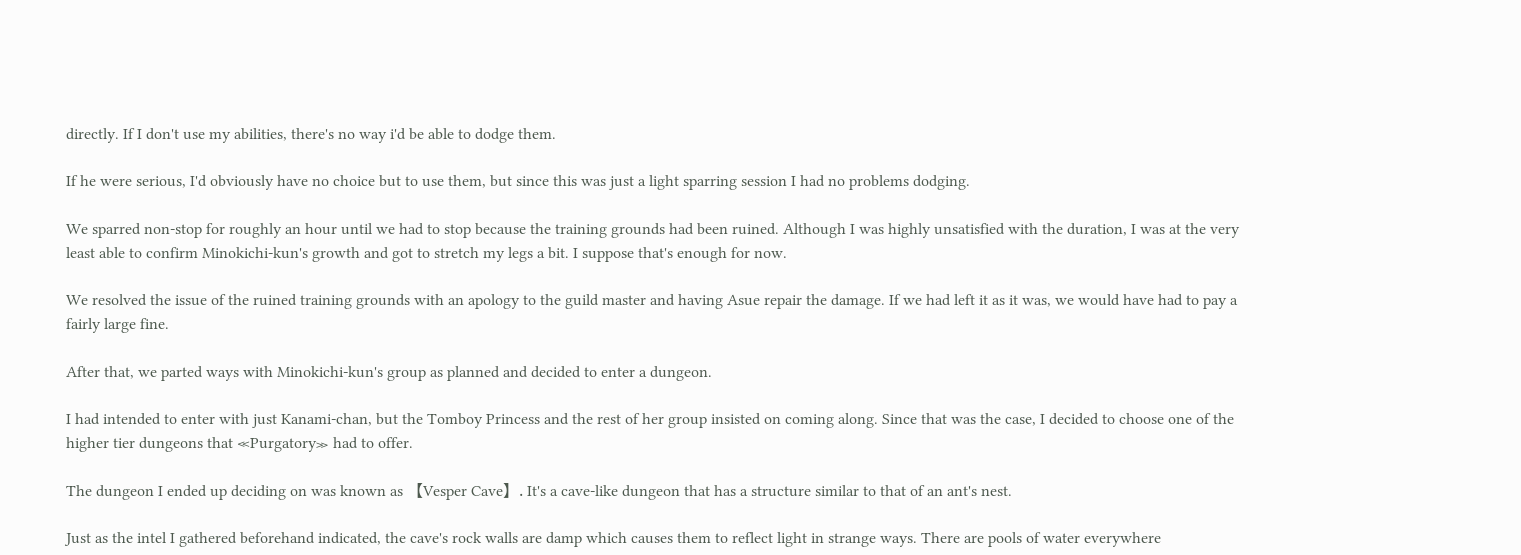directly. If I don't use my abilities, there's no way i'd be able to dodge them.

If he were serious, I'd obviously have no choice but to use them, but since this was just a light sparring session I had no problems dodging.

We sparred non-stop for roughly an hour until we had to stop because the training grounds had been ruined. Although I was highly unsatisfied with the duration, I was at the very least able to confirm Minokichi-kun's growth and got to stretch my legs a bit. I suppose that's enough for now.

We resolved the issue of the ruined training grounds with an apology to the guild master and having Asue repair the damage. If we had left it as it was, we would have had to pay a fairly large fine.

After that, we parted ways with Minokichi-kun's group as planned and decided to enter a dungeon.

I had intended to enter with just Kanami-chan, but the Tomboy Princess and the rest of her group insisted on coming along. Since that was the case, I decided to choose one of the higher tier dungeons that ≪Purgatory≫ had to offer.

The dungeon I ended up deciding on was known as 【Vesper Cave】. It's a cave-like dungeon that has a structure similar to that of an ant's nest.

Just as the intel I gathered beforehand indicated, the cave's rock walls are damp which causes them to reflect light in strange ways. There are pools of water everywhere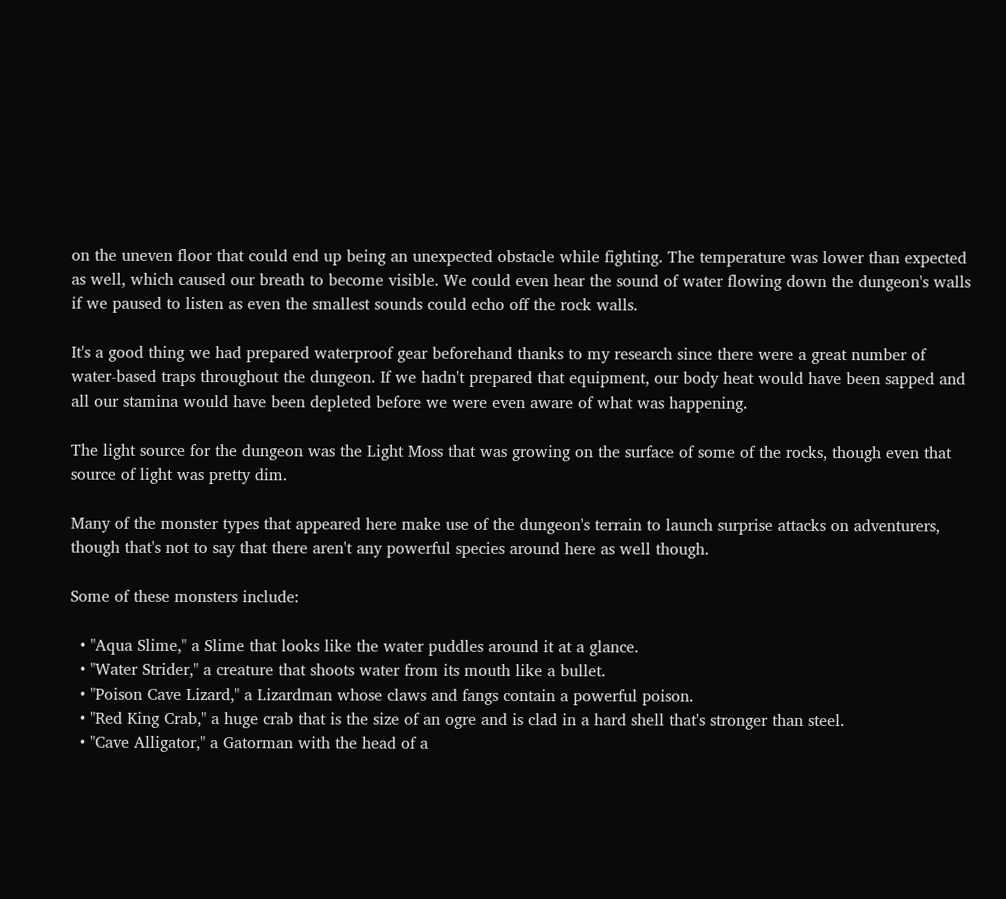on the uneven floor that could end up being an unexpected obstacle while fighting. The temperature was lower than expected as well, which caused our breath to become visible. We could even hear the sound of water flowing down the dungeon's walls if we paused to listen as even the smallest sounds could echo off the rock walls.

It's a good thing we had prepared waterproof gear beforehand thanks to my research since there were a great number of water-based traps throughout the dungeon. If we hadn't prepared that equipment, our body heat would have been sapped and all our stamina would have been depleted before we were even aware of what was happening.

The light source for the dungeon was the Light Moss that was growing on the surface of some of the rocks, though even that source of light was pretty dim.

Many of the monster types that appeared here make use of the dungeon's terrain to launch surprise attacks on adventurers, though that's not to say that there aren't any powerful species around here as well though.

Some of these monsters include:

  • "Aqua Slime," a Slime that looks like the water puddles around it at a glance.
  • "Water Strider," a creature that shoots water from its mouth like a bullet.
  • "Poison Cave Lizard," a Lizardman whose claws and fangs contain a powerful poison.
  • "Red King Crab," a huge crab that is the size of an ogre and is clad in a hard shell that's stronger than steel.
  • "Cave Alligator," a Gatorman with the head of a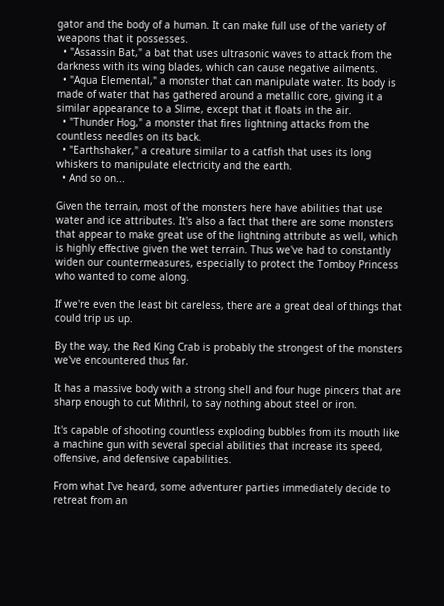gator and the body of a human. It can make full use of the variety of weapons that it possesses.
  • "Assassin Bat," a bat that uses ultrasonic waves to attack from the darkness with its wing blades, which can cause negative ailments.
  • "Aqua Elemental," a monster that can manipulate water. Its body is made of water that has gathered around a metallic core, giving it a similar appearance to a Slime, except that it floats in the air.
  • "Thunder Hog," a monster that fires lightning attacks from the countless needles on its back.
  • "Earthshaker," a creature similar to a catfish that uses its long whiskers to manipulate electricity and the earth.
  • And so on...

Given the terrain, most of the monsters here have abilities that use water and ice attributes. It's also a fact that there are some monsters that appear to make great use of the lightning attribute as well, which is highly effective given the wet terrain. Thus we've had to constantly widen our countermeasures, especially to protect the Tomboy Princess who wanted to come along.

If we're even the least bit careless, there are a great deal of things that could trip us up.

By the way, the Red King Crab is probably the strongest of the monsters we've encountered thus far.

It has a massive body with a strong shell and four huge pincers that are sharp enough to cut Mithril, to say nothing about steel or iron.

It's capable of shooting countless exploding bubbles from its mouth like a machine gun with several special abilities that increase its speed, offensive, and defensive capabilities.

From what I've heard, some adventurer parties immediately decide to retreat from an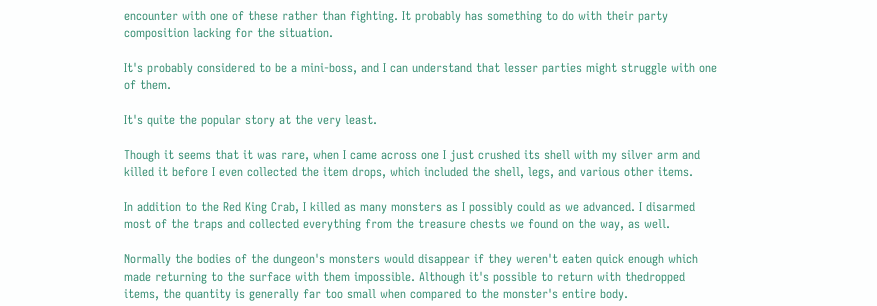encounter with one of these rather than fighting. It probably has something to do with their party composition lacking for the situation.

It's probably considered to be a mini-boss, and I can understand that lesser parties might struggle with one of them.

It's quite the popular story at the very least.

Though it seems that it was rare, when I came across one I just crushed its shell with my silver arm and killed it before I even collected the item drops, which included the shell, legs, and various other items.

In addition to the Red King Crab, I killed as many monsters as I possibly could as we advanced. I disarmed most of the traps and collected everything from the treasure chests we found on the way, as well.

Normally the bodies of the dungeon's monsters would disappear if they weren't eaten quick enough which made returning to the surface with them impossible. Although it's possible to return with thedropped items, the quantity is generally far too small when compared to the monster's entire body.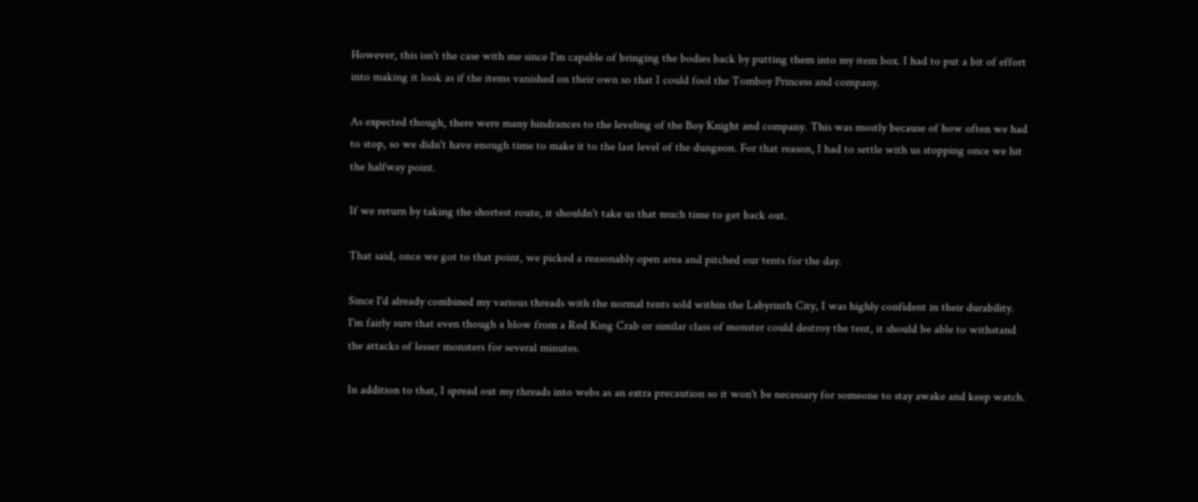However, this isn't the case with me since I'm capable of bringing the bodies back by putting them into my item box. I had to put a bit of effort into making it look as if the items vanished on their own so that I could fool the Tomboy Princess and company.

As expected though, there were many hindrances to the leveling of the Boy Knight and company. This was mostly because of how often we had to stop, so we didn't have enough time to make it to the last level of the dungeon. For that reason, I had to settle with us stopping once we hit the halfway point.

If we return by taking the shortest route, it shouldn't take us that much time to get back out.

That said, once we got to that point, we picked a reasonably open area and pitched our tents for the day.

Since I'd already combined my various threads with the normal tents sold within the Labyrinth City, I was highly confident in their durability. I'm fairly sure that even though a blow from a Red King Crab or similar class of monster could destroy the tent, it should be able to withstand the attacks of lesser monsters for several minutes.

In addition to that, I spread out my threads into webs as an extra precaution so it won't be necessary for someone to stay awake and keep watch.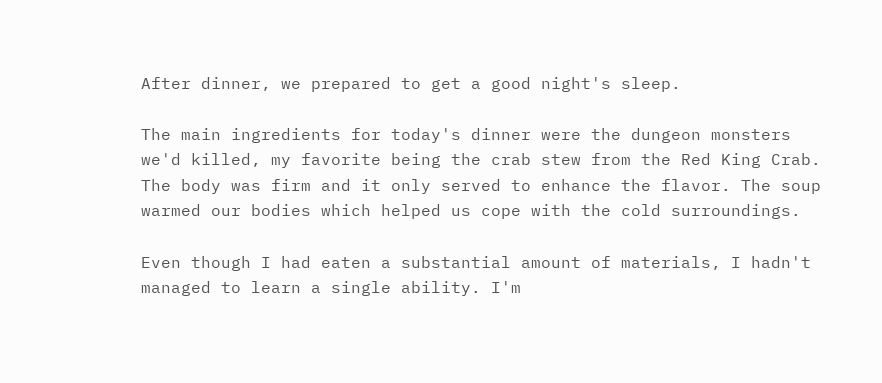After dinner, we prepared to get a good night's sleep.

The main ingredients for today's dinner were the dungeon monsters we'd killed, my favorite being the crab stew from the Red King Crab. The body was firm and it only served to enhance the flavor. The soup warmed our bodies which helped us cope with the cold surroundings.

Even though I had eaten a substantial amount of materials, I hadn't managed to learn a single ability. I'm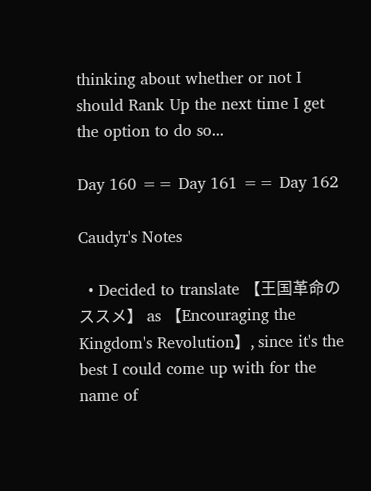thinking about whether or not I should Rank Up the next time I get the option to do so...

Day 160 == Day 161 == Day 162

Caudyr's Notes

  • Decided to translate 【王国革命のススメ】 as 【Encouraging the Kingdom's Revolution】, since it's the best I could come up with for the name of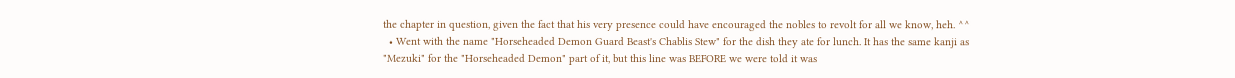the chapter in question, given the fact that his very presence could have encouraged the nobles to revolt for all we know, heh. ^^
  • Went with the name "Horseheaded Demon Guard Beast's Chablis Stew" for the dish they ate for lunch. It has the same kanji as "Mezuki" for the "Horseheaded Demon" part of it, but this line was BEFORE we were told it was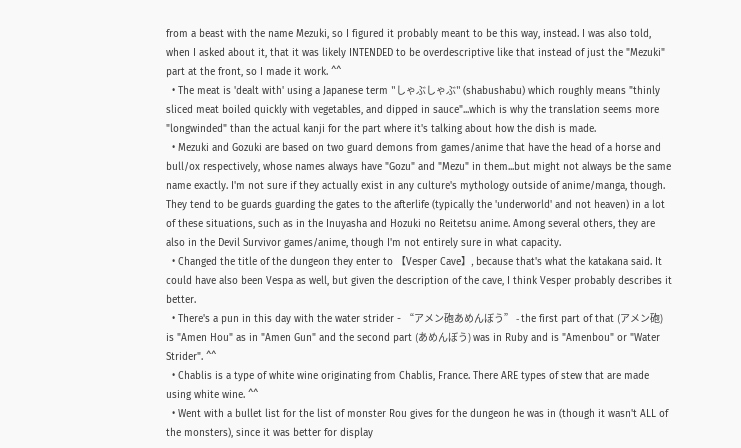from a beast with the name Mezuki, so I figured it probably meant to be this way, instead. I was also told, when I asked about it, that it was likely INTENDED to be overdescriptive like that instead of just the "Mezuki" part at the front, so I made it work. ^^
  • The meat is 'dealt with' using a Japanese term "しゃぶしゃぶ" (shabushabu) which roughly means "thinly sliced meat boiled quickly with vegetables, and dipped in sauce"...which is why the translation seems more "longwinded" than the actual kanji for the part where it's talking about how the dish is made.
  • Mezuki and Gozuki are based on two guard demons from games/anime that have the head of a horse and bull/ox respectively, whose names always have "Gozu" and "Mezu" in them...but might not always be the same name exactly. I'm not sure if they actually exist in any culture's mythology outside of anime/manga, though. They tend to be guards guarding the gates to the afterlife (typically the 'underworld' and not heaven) in a lot of these situations, such as in the Inuyasha and Hozuki no Reitetsu anime. Among several others, they are also in the Devil Survivor games/anime, though I'm not entirely sure in what capacity.
  • Changed the title of the dungeon they enter to 【Vesper Cave】, because that's what the katakana said. It could have also been Vespa as well, but given the description of the cave, I think Vesper probably describes it better.
  • There's a pun in this day with the water strider - “アメン砲あめんぼう” - the first part of that (アメン砲) is "Amen Hou" as in "Amen Gun" and the second part (あめんぼう) was in Ruby and is "Amenbou" or "Water Strider". ^^
  • Chablis is a type of white wine originating from Chablis, France. There ARE types of stew that are made using white wine. ^^
  • Went with a bullet list for the list of monster Rou gives for the dungeon he was in (though it wasn't ALL of the monsters), since it was better for display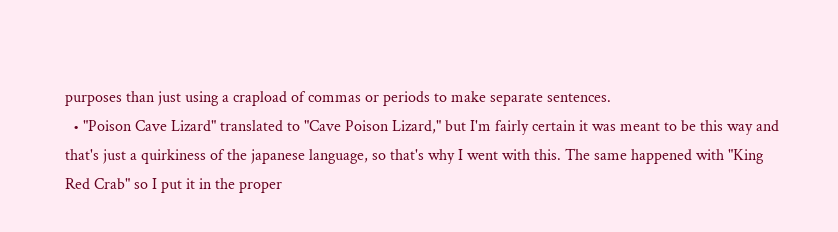purposes than just using a crapload of commas or periods to make separate sentences.
  • "Poison Cave Lizard" translated to "Cave Poison Lizard," but I'm fairly certain it was meant to be this way and that's just a quirkiness of the japanese language, so that's why I went with this. The same happened with "King Red Crab" so I put it in the proper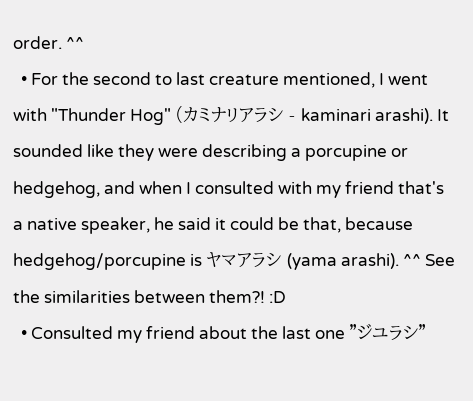order. ^^
  • For the second to last creature mentioned, I went with "Thunder Hog" (カミナリアラシ - kaminari arashi). It sounded like they were describing a porcupine or hedgehog, and when I consulted with my friend that's a native speaker, he said it could be that, because hedgehog/porcupine is ヤマアラシ (yama arashi). ^^ See the similarities between them?! :D
  • Consulted my friend about the last one "ジユラシ"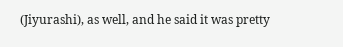(Jiyurashi), as well, and he said it was pretty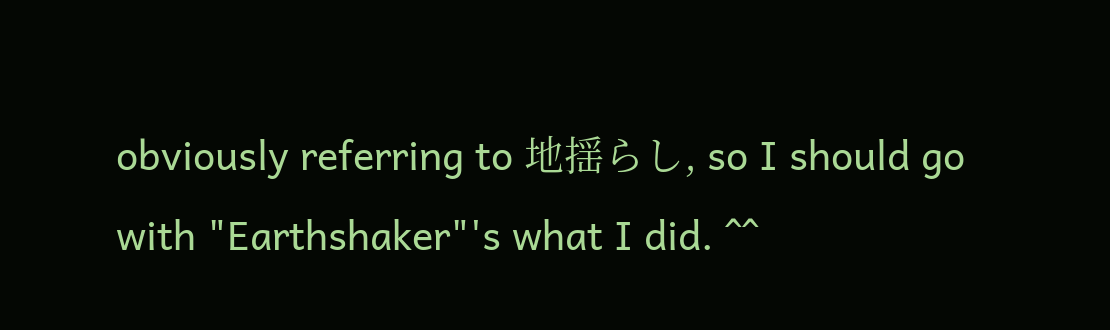obviously referring to 地揺らし, so I should go with "Earthshaker"'s what I did. ^^